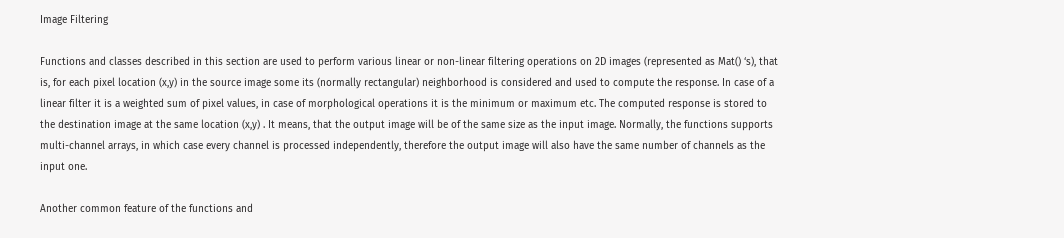Image Filtering

Functions and classes described in this section are used to perform various linear or non-linear filtering operations on 2D images (represented as Mat() ‘s), that is, for each pixel location (x,y) in the source image some its (normally rectangular) neighborhood is considered and used to compute the response. In case of a linear filter it is a weighted sum of pixel values, in case of morphological operations it is the minimum or maximum etc. The computed response is stored to the destination image at the same location (x,y) . It means, that the output image will be of the same size as the input image. Normally, the functions supports multi-channel arrays, in which case every channel is processed independently, therefore the output image will also have the same number of channels as the input one.

Another common feature of the functions and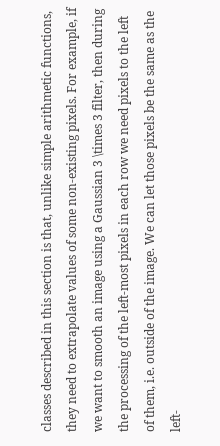classes described in this section is that, unlike simple arithmetic functions, they need to extrapolate values of some non-existing pixels. For example, if we want to smooth an image using a Gaussian 3 \times 3 filter, then during the processing of the left-most pixels in each row we need pixels to the left of them, i.e. outside of the image. We can let those pixels be the same as the left-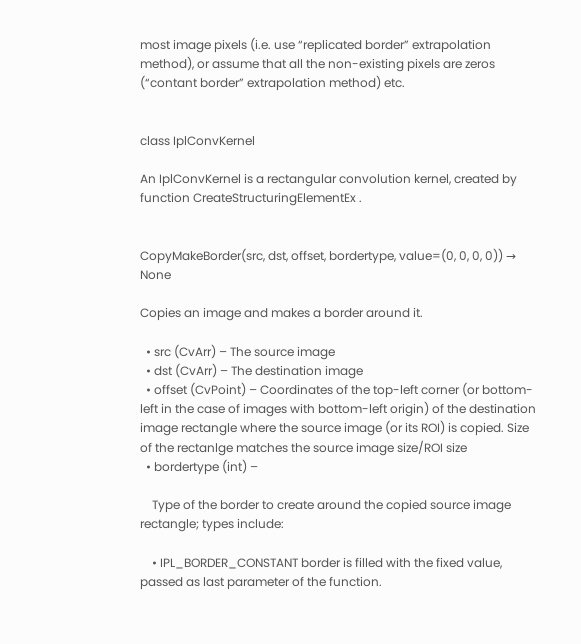most image pixels (i.e. use “replicated border” extrapolation method), or assume that all the non-existing pixels are zeros (“contant border” extrapolation method) etc.


class IplConvKernel

An IplConvKernel is a rectangular convolution kernel, created by function CreateStructuringElementEx .


CopyMakeBorder(src, dst, offset, bordertype, value=(0, 0, 0, 0)) → None

Copies an image and makes a border around it.

  • src (CvArr) – The source image
  • dst (CvArr) – The destination image
  • offset (CvPoint) – Coordinates of the top-left corner (or bottom-left in the case of images with bottom-left origin) of the destination image rectangle where the source image (or its ROI) is copied. Size of the rectanlge matches the source image size/ROI size
  • bordertype (int) –

    Type of the border to create around the copied source image rectangle; types include:

    • IPL_BORDER_CONSTANT border is filled with the fixed value, passed as last parameter of the function.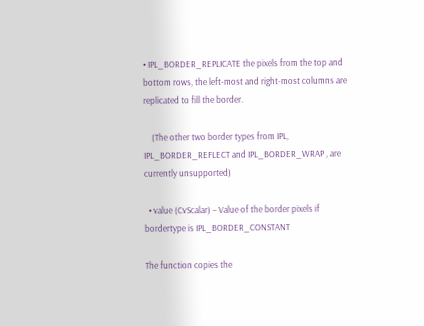• IPL_BORDER_REPLICATE the pixels from the top and bottom rows, the left-most and right-most columns are replicated to fill the border.

    (The other two border types from IPL, IPL_BORDER_REFLECT and IPL_BORDER_WRAP , are currently unsupported)

  • value (CvScalar) – Value of the border pixels if bordertype is IPL_BORDER_CONSTANT

The function copies the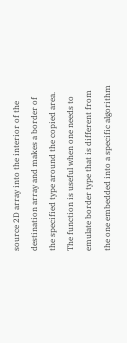source 2D array into the interior of the destination array and makes a border of the specified type around the copied area. The function is useful when one needs to emulate border type that is different from the one embedded into a specific algorithm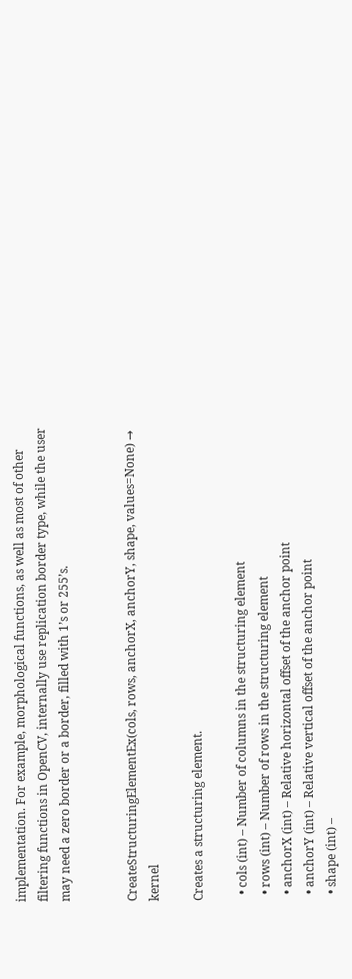implementation. For example, morphological functions, as well as most of other filtering functions in OpenCV, internally use replication border type, while the user may need a zero border or a border, filled with 1’s or 255’s.


CreateStructuringElementEx(cols, rows, anchorX, anchorY, shape, values=None) → kernel

Creates a structuring element.

  • cols (int) – Number of columns in the structuring element
  • rows (int) – Number of rows in the structuring element
  • anchorX (int) – Relative horizontal offset of the anchor point
  • anchorY (int) – Relative vertical offset of the anchor point
  • shape (int) –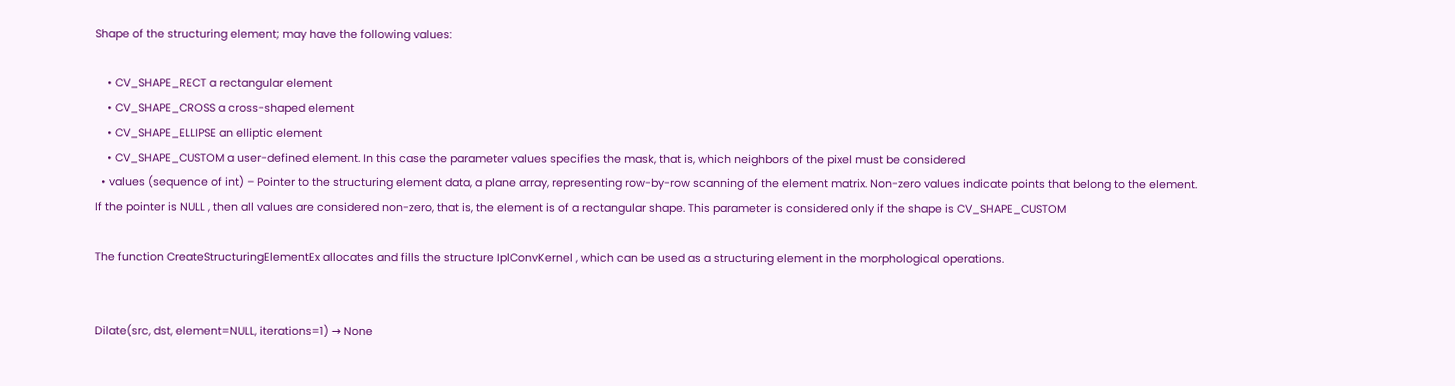Shape of the structuring element; may have the following values:

    • CV_SHAPE_RECT a rectangular element
    • CV_SHAPE_CROSS a cross-shaped element
    • CV_SHAPE_ELLIPSE an elliptic element
    • CV_SHAPE_CUSTOM a user-defined element. In this case the parameter values specifies the mask, that is, which neighbors of the pixel must be considered
  • values (sequence of int) – Pointer to the structuring element data, a plane array, representing row-by-row scanning of the element matrix. Non-zero values indicate points that belong to the element. If the pointer is NULL , then all values are considered non-zero, that is, the element is of a rectangular shape. This parameter is considered only if the shape is CV_SHAPE_CUSTOM

The function CreateStructuringElementEx allocates and fills the structure IplConvKernel , which can be used as a structuring element in the morphological operations.


Dilate(src, dst, element=NULL, iterations=1) → None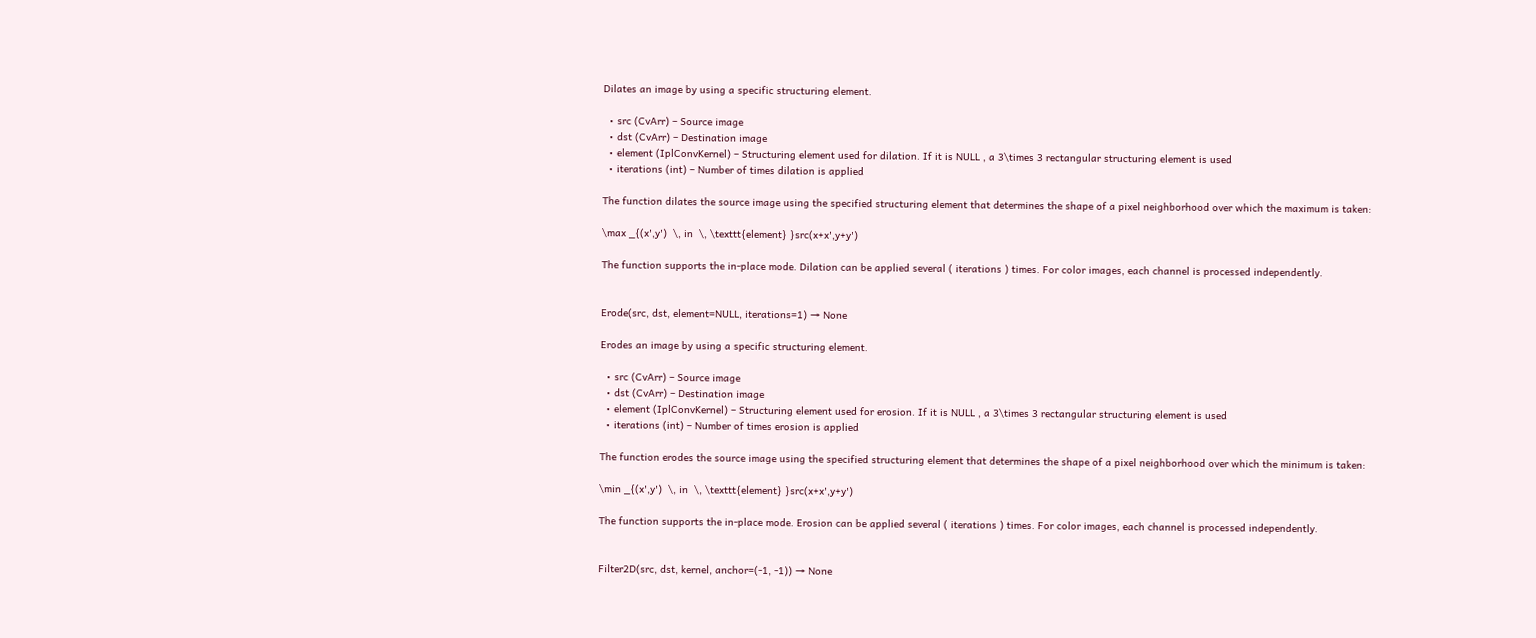Dilates an image by using a specific structuring element.

  • src (CvArr) – Source image
  • dst (CvArr) – Destination image
  • element (IplConvKernel) – Structuring element used for dilation. If it is NULL , a 3\times 3 rectangular structuring element is used
  • iterations (int) – Number of times dilation is applied

The function dilates the source image using the specified structuring element that determines the shape of a pixel neighborhood over which the maximum is taken:

\max _{(x',y')  \, in  \, \texttt{element} }src(x+x',y+y')

The function supports the in-place mode. Dilation can be applied several ( iterations ) times. For color images, each channel is processed independently.


Erode(src, dst, element=NULL, iterations=1) → None

Erodes an image by using a specific structuring element.

  • src (CvArr) – Source image
  • dst (CvArr) – Destination image
  • element (IplConvKernel) – Structuring element used for erosion. If it is NULL , a 3\times 3 rectangular structuring element is used
  • iterations (int) – Number of times erosion is applied

The function erodes the source image using the specified structuring element that determines the shape of a pixel neighborhood over which the minimum is taken:

\min _{(x',y')  \, in  \, \texttt{element} }src(x+x',y+y')

The function supports the in-place mode. Erosion can be applied several ( iterations ) times. For color images, each channel is processed independently.


Filter2D(src, dst, kernel, anchor=(-1, -1)) → None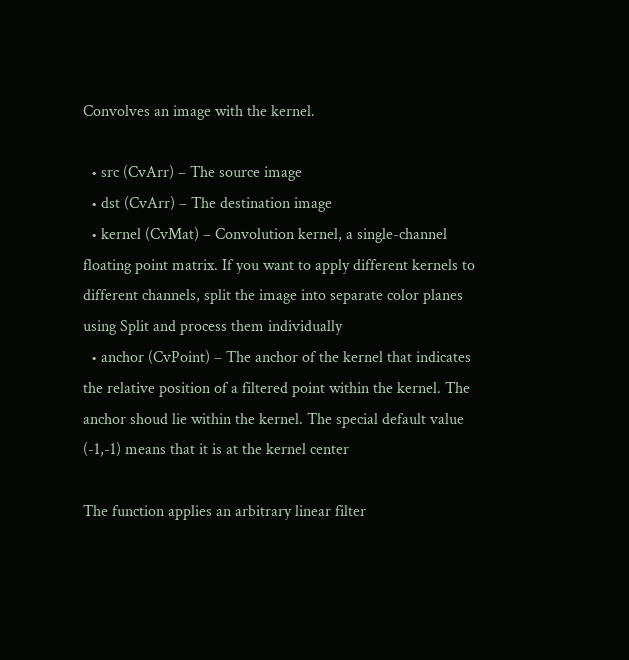Convolves an image with the kernel.

  • src (CvArr) – The source image
  • dst (CvArr) – The destination image
  • kernel (CvMat) – Convolution kernel, a single-channel floating point matrix. If you want to apply different kernels to different channels, split the image into separate color planes using Split and process them individually
  • anchor (CvPoint) – The anchor of the kernel that indicates the relative position of a filtered point within the kernel. The anchor shoud lie within the kernel. The special default value (-1,-1) means that it is at the kernel center

The function applies an arbitrary linear filter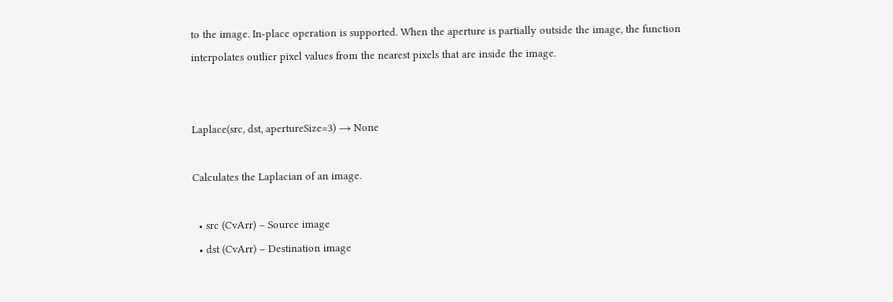to the image. In-place operation is supported. When the aperture is partially outside the image, the function interpolates outlier pixel values from the nearest pixels that are inside the image.


Laplace(src, dst, apertureSize=3) → None

Calculates the Laplacian of an image.

  • src (CvArr) – Source image
  • dst (CvArr) – Destination image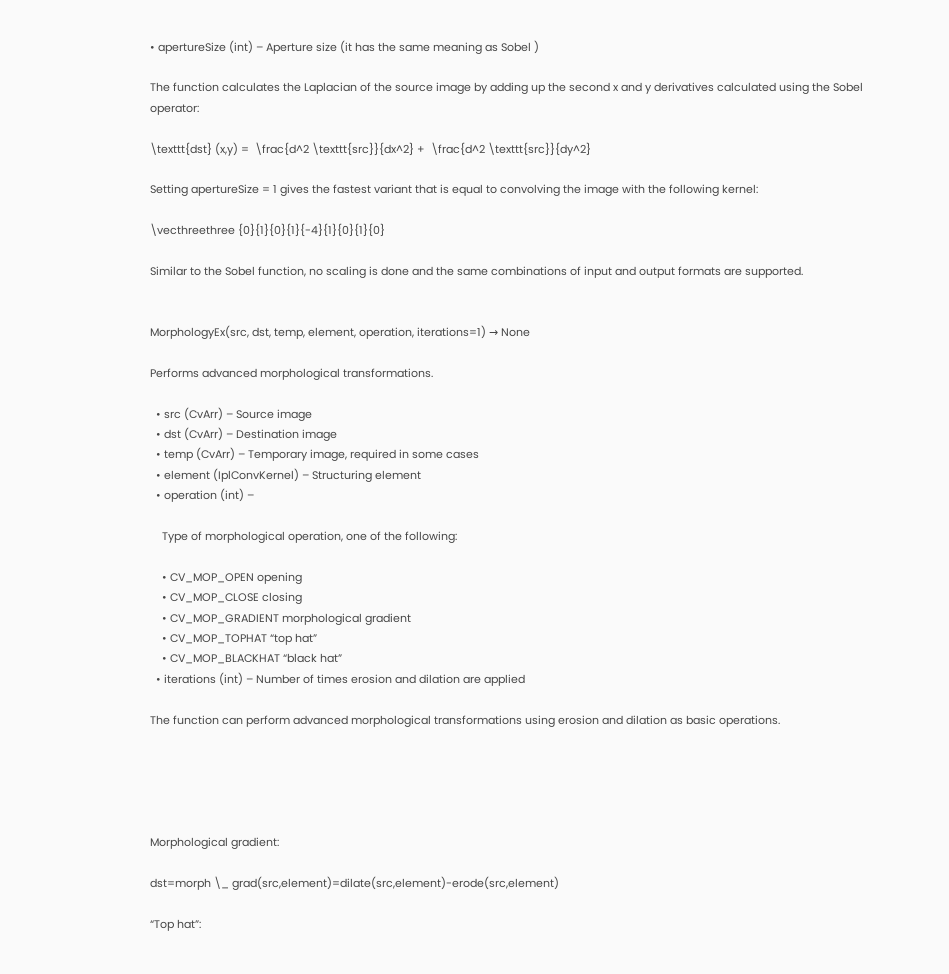• apertureSize (int) – Aperture size (it has the same meaning as Sobel )

The function calculates the Laplacian of the source image by adding up the second x and y derivatives calculated using the Sobel operator:

\texttt{dst} (x,y) =  \frac{d^2 \texttt{src}}{dx^2} +  \frac{d^2 \texttt{src}}{dy^2}

Setting apertureSize = 1 gives the fastest variant that is equal to convolving the image with the following kernel:

\vecthreethree {0}{1}{0}{1}{-4}{1}{0}{1}{0}

Similar to the Sobel function, no scaling is done and the same combinations of input and output formats are supported.


MorphologyEx(src, dst, temp, element, operation, iterations=1) → None

Performs advanced morphological transformations.

  • src (CvArr) – Source image
  • dst (CvArr) – Destination image
  • temp (CvArr) – Temporary image, required in some cases
  • element (IplConvKernel) – Structuring element
  • operation (int) –

    Type of morphological operation, one of the following:

    • CV_MOP_OPEN opening
    • CV_MOP_CLOSE closing
    • CV_MOP_GRADIENT morphological gradient
    • CV_MOP_TOPHAT “top hat”
    • CV_MOP_BLACKHAT “black hat”
  • iterations (int) – Number of times erosion and dilation are applied

The function can perform advanced morphological transformations using erosion and dilation as basic operations.





Morphological gradient:

dst=morph \_ grad(src,element)=dilate(src,element)-erode(src,element)

“Top hat”: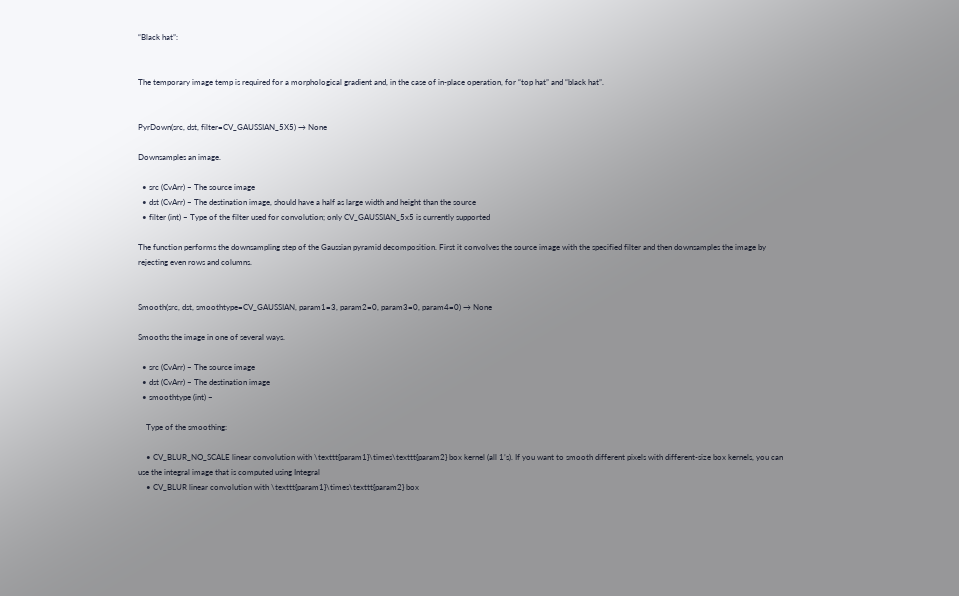“Black hat”:


The temporary image temp is required for a morphological gradient and, in the case of in-place operation, for “top hat” and “black hat”.


PyrDown(src, dst, filter=CV_GAUSSIAN_5X5) → None

Downsamples an image.

  • src (CvArr) – The source image
  • dst (CvArr) – The destination image, should have a half as large width and height than the source
  • filter (int) – Type of the filter used for convolution; only CV_GAUSSIAN_5x5 is currently supported

The function performs the downsampling step of the Gaussian pyramid decomposition. First it convolves the source image with the specified filter and then downsamples the image by rejecting even rows and columns.


Smooth(src, dst, smoothtype=CV_GAUSSIAN, param1=3, param2=0, param3=0, param4=0) → None

Smooths the image in one of several ways.

  • src (CvArr) – The source image
  • dst (CvArr) – The destination image
  • smoothtype (int) –

    Type of the smoothing:

    • CV_BLUR_NO_SCALE linear convolution with \texttt{param1}\times\texttt{param2} box kernel (all 1’s). If you want to smooth different pixels with different-size box kernels, you can use the integral image that is computed using Integral
    • CV_BLUR linear convolution with \texttt{param1}\times\texttt{param2} box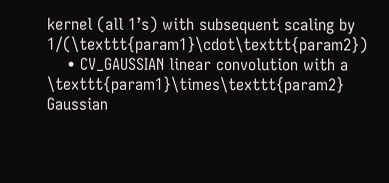kernel (all 1’s) with subsequent scaling by 1/(\texttt{param1}\cdot\texttt{param2})
    • CV_GAUSSIAN linear convolution with a \texttt{param1}\times\texttt{param2} Gaussian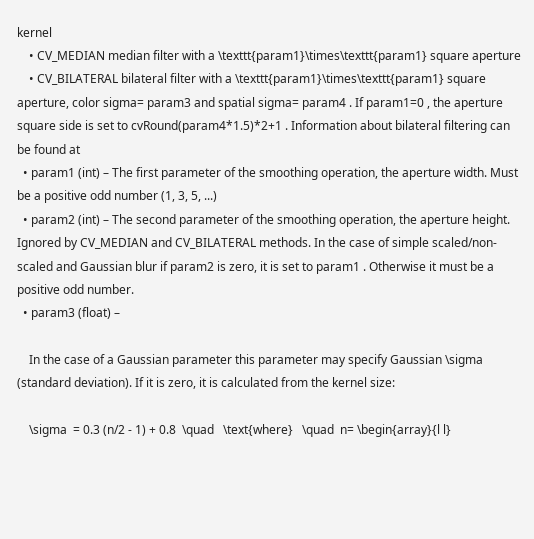kernel
    • CV_MEDIAN median filter with a \texttt{param1}\times\texttt{param1} square aperture
    • CV_BILATERAL bilateral filter with a \texttt{param1}\times\texttt{param1} square aperture, color sigma= param3 and spatial sigma= param4 . If param1=0 , the aperture square side is set to cvRound(param4*1.5)*2+1 . Information about bilateral filtering can be found at
  • param1 (int) – The first parameter of the smoothing operation, the aperture width. Must be a positive odd number (1, 3, 5, ...)
  • param2 (int) – The second parameter of the smoothing operation, the aperture height. Ignored by CV_MEDIAN and CV_BILATERAL methods. In the case of simple scaled/non-scaled and Gaussian blur if param2 is zero, it is set to param1 . Otherwise it must be a positive odd number.
  • param3 (float) –

    In the case of a Gaussian parameter this parameter may specify Gaussian \sigma (standard deviation). If it is zero, it is calculated from the kernel size:

    \sigma  = 0.3 (n/2 - 1) + 0.8  \quad   \text{where}   \quad  n= \begin{array}{l l}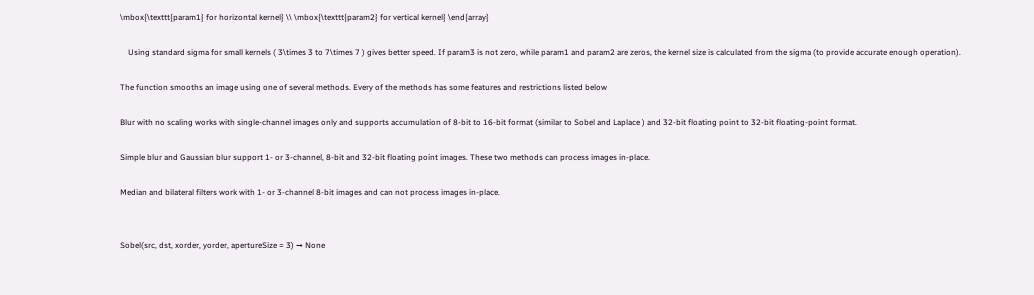\mbox{\texttt{param1} for horizontal kernel} \\ \mbox{\texttt{param2} for vertical kernel} \end{array}

    Using standard sigma for small kernels ( 3\times 3 to 7\times 7 ) gives better speed. If param3 is not zero, while param1 and param2 are zeros, the kernel size is calculated from the sigma (to provide accurate enough operation).

The function smooths an image using one of several methods. Every of the methods has some features and restrictions listed below

Blur with no scaling works with single-channel images only and supports accumulation of 8-bit to 16-bit format (similar to Sobel and Laplace ) and 32-bit floating point to 32-bit floating-point format.

Simple blur and Gaussian blur support 1- or 3-channel, 8-bit and 32-bit floating point images. These two methods can process images in-place.

Median and bilateral filters work with 1- or 3-channel 8-bit images and can not process images in-place.


Sobel(src, dst, xorder, yorder, apertureSize = 3) → None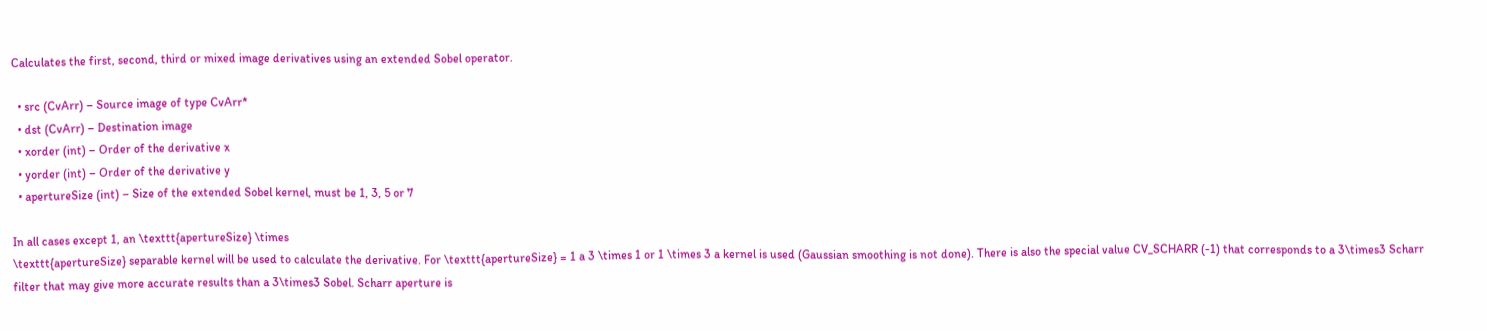Calculates the first, second, third or mixed image derivatives using an extended Sobel operator.

  • src (CvArr) – Source image of type CvArr*
  • dst (CvArr) – Destination image
  • xorder (int) – Order of the derivative x
  • yorder (int) – Order of the derivative y
  • apertureSize (int) – Size of the extended Sobel kernel, must be 1, 3, 5 or 7

In all cases except 1, an \texttt{apertureSize} \times
\texttt{apertureSize} separable kernel will be used to calculate the derivative. For \texttt{apertureSize} = 1 a 3 \times 1 or 1 \times 3 a kernel is used (Gaussian smoothing is not done). There is also the special value CV_SCHARR (-1) that corresponds to a 3\times3 Scharr filter that may give more accurate results than a 3\times3 Sobel. Scharr aperture is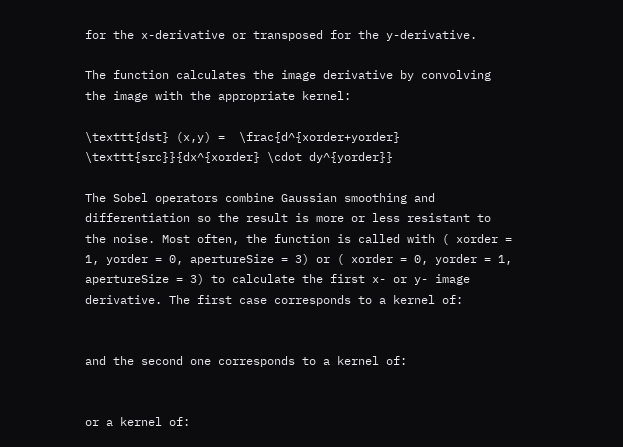for the x-derivative or transposed for the y-derivative.

The function calculates the image derivative by convolving the image with the appropriate kernel:

\texttt{dst} (x,y) =  \frac{d^{xorder+yorder} \texttt{src}}{dx^{xorder} \cdot dy^{yorder}}

The Sobel operators combine Gaussian smoothing and differentiation so the result is more or less resistant to the noise. Most often, the function is called with ( xorder = 1, yorder = 0, apertureSize = 3) or ( xorder = 0, yorder = 1, apertureSize = 3) to calculate the first x- or y- image derivative. The first case corresponds to a kernel of:


and the second one corresponds to a kernel of:


or a kernel of: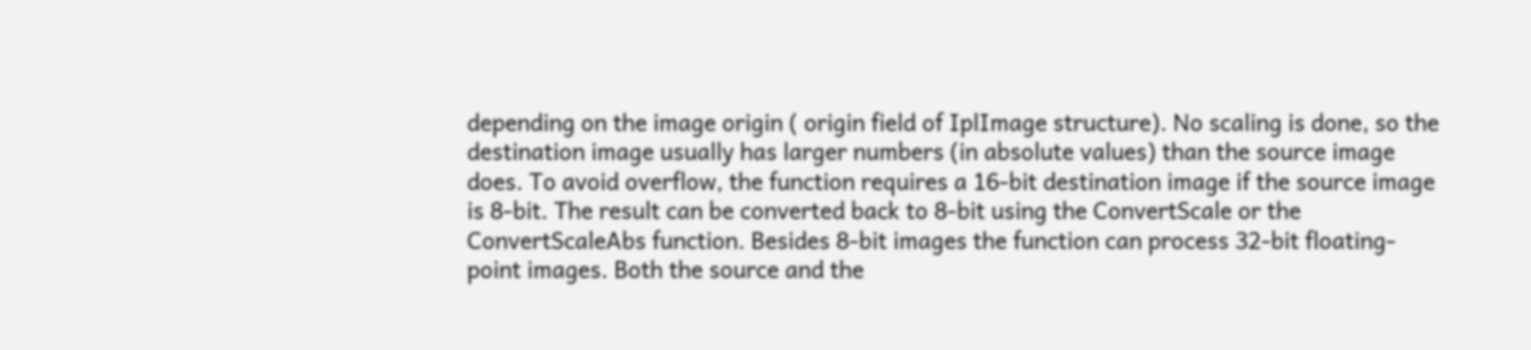depending on the image origin ( origin field of IplImage structure). No scaling is done, so the destination image usually has larger numbers (in absolute values) than the source image does. To avoid overflow, the function requires a 16-bit destination image if the source image is 8-bit. The result can be converted back to 8-bit using the ConvertScale or the ConvertScaleAbs function. Besides 8-bit images the function can process 32-bit floating-point images. Both the source and the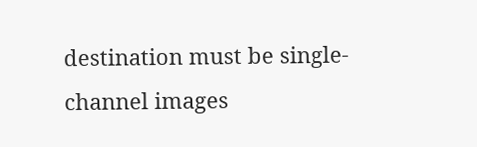destination must be single-channel images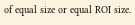of equal size or equal ROI size.